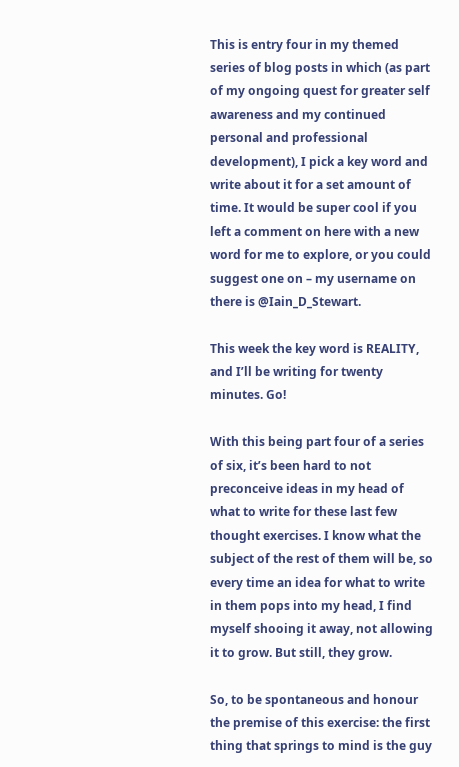This is entry four in my themed series of blog posts in which (as part of my ongoing quest for greater self awareness and my continued personal and professional development), I pick a key word and write about it for a set amount of time. It would be super cool if you left a comment on here with a new word for me to explore, or you could suggest one on – my username on there is @Iain_D_Stewart.

This week the key word is REALITY, and I’ll be writing for twenty minutes. Go!

With this being part four of a series of six, it’s been hard to not preconceive ideas in my head of what to write for these last few thought exercises. I know what the subject of the rest of them will be, so every time an idea for what to write in them pops into my head, I find myself shooing it away, not allowing it to grow. But still, they grow.

So, to be spontaneous and honour the premise of this exercise: the first thing that springs to mind is the guy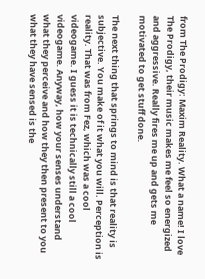from The Prodigy: Maxim Reality. What a name! I love The Prodigy, their music makes me feel so energized and aggressive. Really fires me up and gets me motivated to get stuff done.

The next thing that springs to mind is that reality is subjective. You make of it what you will. Perception is reality. That was from Fez, which was a cool videogame. I guess it is technically still a cool videogame. Anyway, how your senses understand what they perceive and how they then present to you what they have sensed is the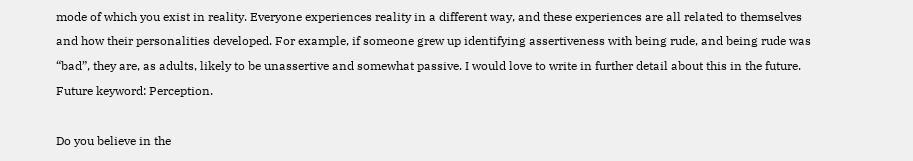mode of which you exist in reality. Everyone experiences reality in a different way, and these experiences are all related to themselves and how their personalities developed. For example, if someone grew up identifying assertiveness with being rude, and being rude was “bad”, they are, as adults, likely to be unassertive and somewhat passive. I would love to write in further detail about this in the future. Future keyword: Perception.

Do you believe in the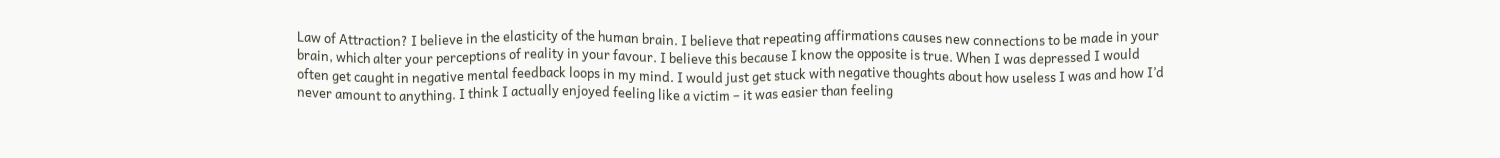Law of Attraction? I believe in the elasticity of the human brain. I believe that repeating affirmations causes new connections to be made in your brain, which alter your perceptions of reality in your favour. I believe this because I know the opposite is true. When I was depressed I would often get caught in negative mental feedback loops in my mind. I would just get stuck with negative thoughts about how useless I was and how I’d never amount to anything. I think I actually enjoyed feeling like a victim – it was easier than feeling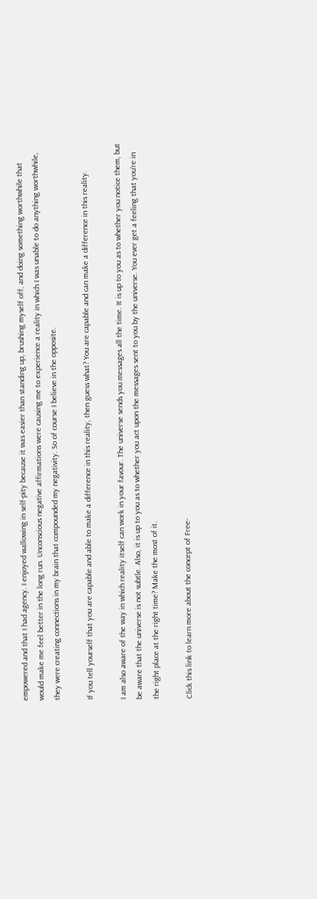empowered and that I had agency. I enjoyed wallowing in self-pity because it was easier than standing up, brushing myself off, and doing something worthwhile that would make me feel better in the long run. Unconscious negative affirmations were causing me to experience a reality in which I was unable to do anything worthwhile, they were creating connections in my brain that compounded my negativity. So of course I believe in the opposite.

If you tell yourself that you are capable and able to make a difference in this reality, then guess what? You are capable and can make a difference in this reality.

I am also aware of the way in which reality itself can work in your favour. The universe sends you messages all the time. It is up to you as to whether you notice them, but be aware that the universe is not subtle. Also, it is up to you as to whether you act upon the messages sent to you by the universe. You ever get a feeling that you’re in the right place at the right time? Make the most of it.

Click this link to learn more about the concept of Free-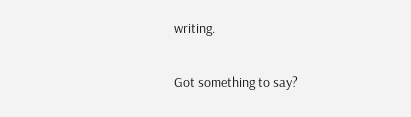writing.

Got something to say?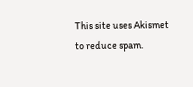This site uses Akismet to reduce spam.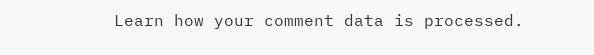Learn how your comment data is processed.